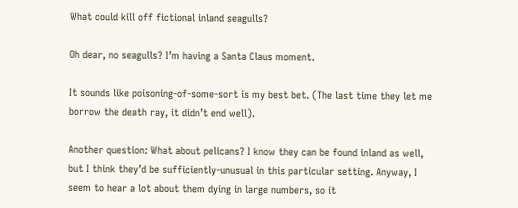What could kill off fictional inland seagulls?

Oh dear, no seagulls? I’m having a Santa Claus moment.

It sounds like poisoning-of-some-sort is my best bet. (The last time they let me borrow the death ray, it didn’t end well).

Another question: What about pelicans? I know they can be found inland as well, but I think they’d be sufficiently-unusual in this particular setting. Anyway, I seem to hear a lot about them dying in large numbers, so it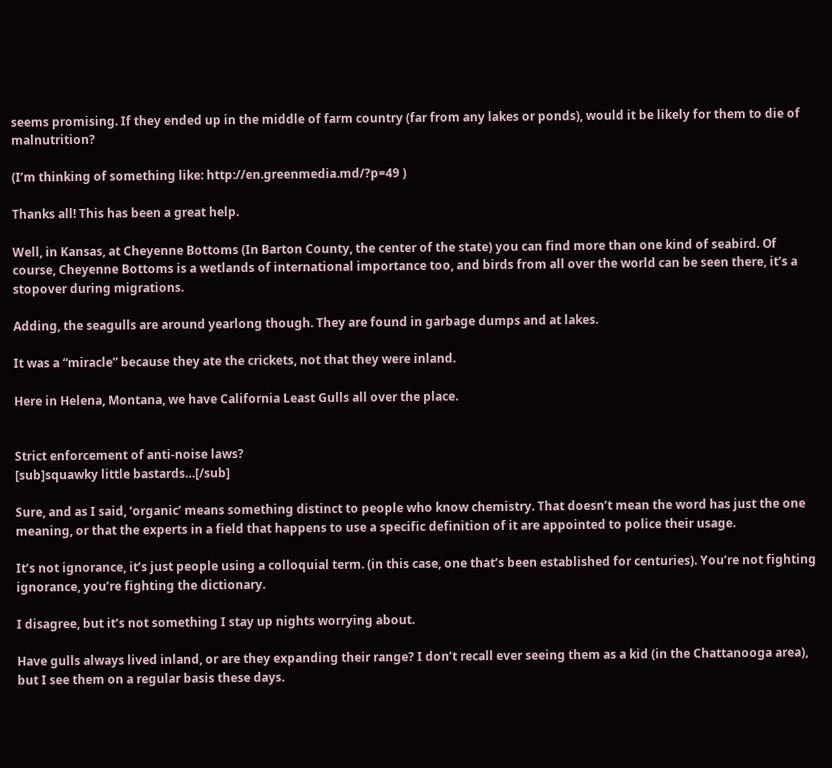seems promising. If they ended up in the middle of farm country (far from any lakes or ponds), would it be likely for them to die of malnutrition?

(I’m thinking of something like: http://en.greenmedia.md/?p=49 )

Thanks all! This has been a great help.

Well, in Kansas, at Cheyenne Bottoms (In Barton County, the center of the state) you can find more than one kind of seabird. Of course, Cheyenne Bottoms is a wetlands of international importance too, and birds from all over the world can be seen there, it’s a stopover during migrations.

Adding, the seagulls are around yearlong though. They are found in garbage dumps and at lakes.

It was a “miracle” because they ate the crickets, not that they were inland.

Here in Helena, Montana, we have California Least Gulls all over the place.


Strict enforcement of anti-noise laws?
[sub]squawky little bastards…[/sub]

Sure, and as I said, ‘organic’ means something distinct to people who know chemistry. That doesn’t mean the word has just the one meaning, or that the experts in a field that happens to use a specific definition of it are appointed to police their usage.

It’s not ignorance, it’s just people using a colloquial term. (in this case, one that’s been established for centuries). You’re not fighting ignorance, you’re fighting the dictionary.

I disagree, but it’s not something I stay up nights worrying about.

Have gulls always lived inland, or are they expanding their range? I don’t recall ever seeing them as a kid (in the Chattanooga area), but I see them on a regular basis these days.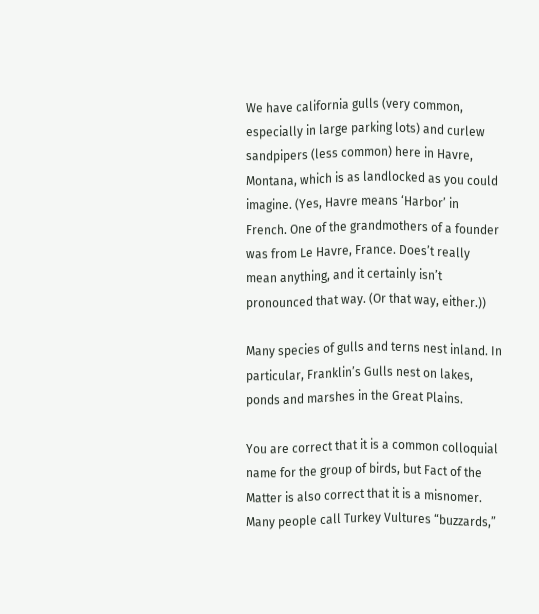We have california gulls (very common, especially in large parking lots) and curlew sandpipers (less common) here in Havre, Montana, which is as landlocked as you could imagine. (Yes, Havre means ‘Harbor’ in French. One of the grandmothers of a founder was from Le Havre, France. Does’t really mean anything, and it certainly isn’t pronounced that way. (Or that way, either.))

Many species of gulls and terns nest inland. In particular, Franklin’s Gulls nest on lakes, ponds and marshes in the Great Plains.

You are correct that it is a common colloquial name for the group of birds, but Fact of the Matter is also correct that it is a misnomer. Many people call Turkey Vultures “buzzards,”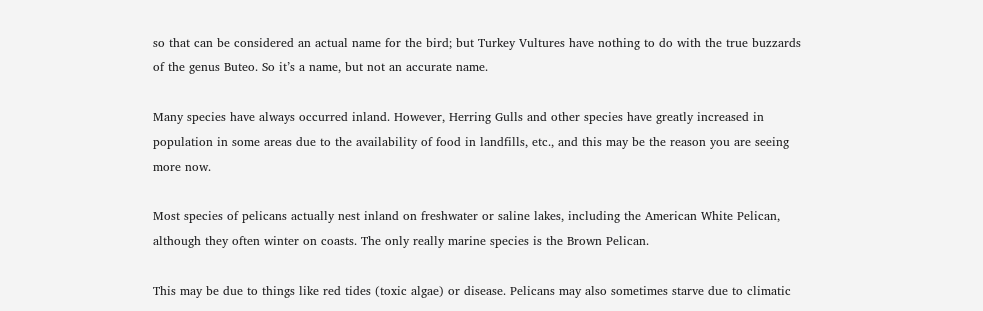so that can be considered an actual name for the bird; but Turkey Vultures have nothing to do with the true buzzards of the genus Buteo. So it’s a name, but not an accurate name.

Many species have always occurred inland. However, Herring Gulls and other species have greatly increased in population in some areas due to the availability of food in landfills, etc., and this may be the reason you are seeing more now.

Most species of pelicans actually nest inland on freshwater or saline lakes, including the American White Pelican, although they often winter on coasts. The only really marine species is the Brown Pelican.

This may be due to things like red tides (toxic algae) or disease. Pelicans may also sometimes starve due to climatic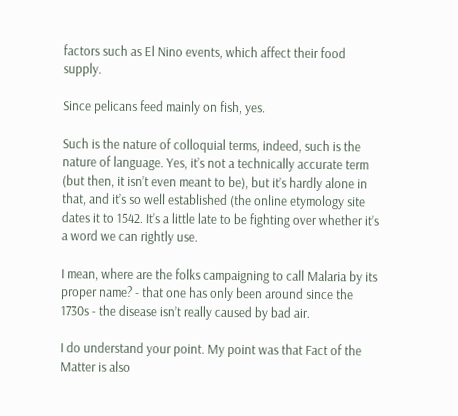factors such as El Nino events, which affect their food supply.

Since pelicans feed mainly on fish, yes.

Such is the nature of colloquial terms, indeed, such is the nature of language. Yes, it’s not a technically accurate term (but then, it isn’t even meant to be), but it’s hardly alone in that, and it’s so well established (the online etymology site dates it to 1542. It’s a little late to be fighting over whether it’s a word we can rightly use.

I mean, where are the folks campaigning to call Malaria by its proper name? - that one has only been around since the 1730s - the disease isn’t really caused by bad air.

I do understand your point. My point was that Fact of the Matter is also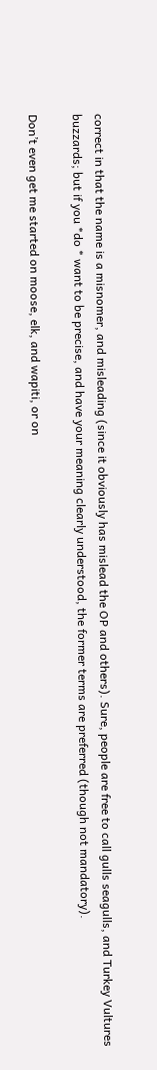correct in that the name is a misnomer, and misleading (since it obviously has mislead the OP and others). Sure, people are free to call gulls seagulls, and Turkey Vultures buzzards; but if you *do * want to be precise, and have your meaning clearly understood, the former terms are preferred (though not mandatory).

Don’t even get me started on moose, elk, and wapiti, or on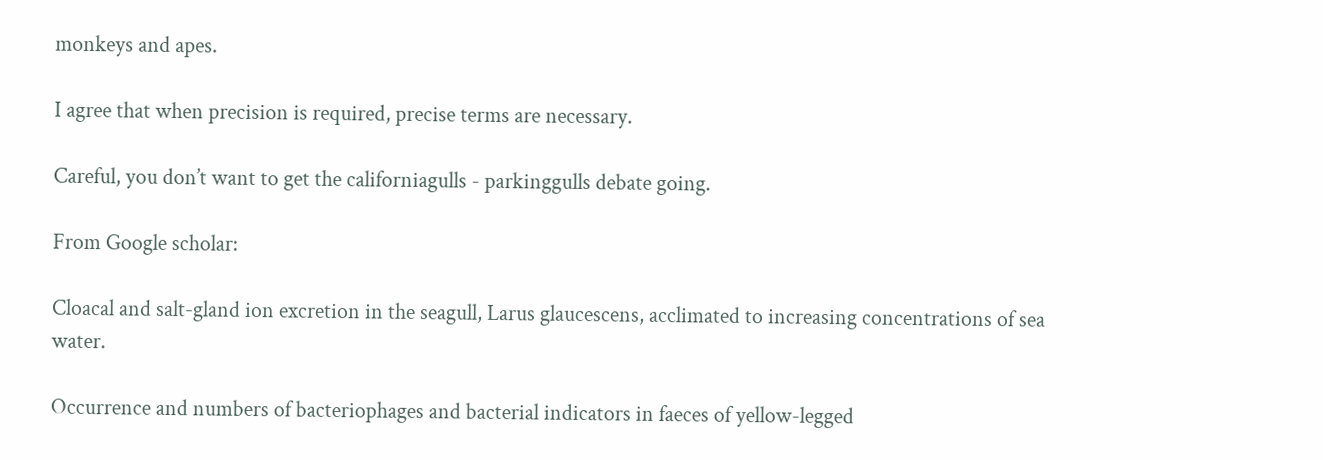monkeys and apes.

I agree that when precision is required, precise terms are necessary.

Careful, you don’t want to get the californiagulls - parkinggulls debate going.

From Google scholar:

Cloacal and salt-gland ion excretion in the seagull, Larus glaucescens, acclimated to increasing concentrations of sea water.

Occurrence and numbers of bacteriophages and bacterial indicators in faeces of yellow-legged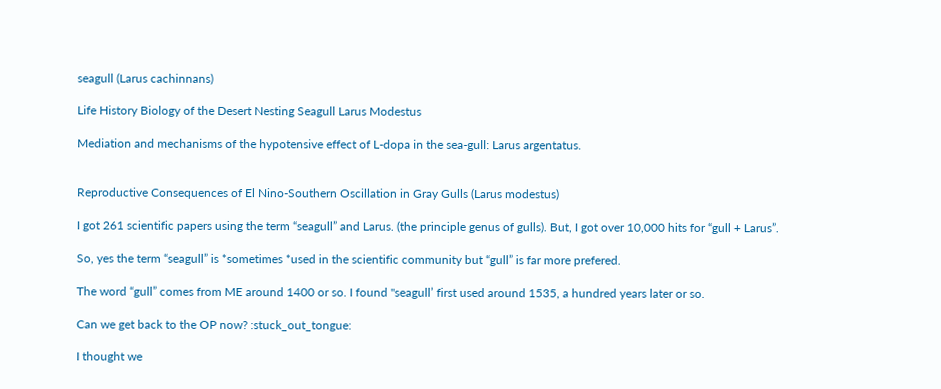seagull (Larus cachinnans)

Life History Biology of the Desert Nesting Seagull Larus Modestus

Mediation and mechanisms of the hypotensive effect of L-dopa in the sea-gull: Larus argentatus.


Reproductive Consequences of El Nino-Southern Oscillation in Gray Gulls (Larus modestus)

I got 261 scientific papers using the term “seagull” and Larus. (the principle genus of gulls). But, I got over 10,000 hits for “gull + Larus”.

So, yes the term “seagull” is *sometimes *used in the scientific community but “gull” is far more prefered.

The word “gull” comes from ME around 1400 or so. I found "seagull’ first used around 1535, a hundred years later or so.

Can we get back to the OP now? :stuck_out_tongue:

I thought we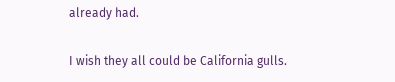already had.

I wish they all could be California gulls.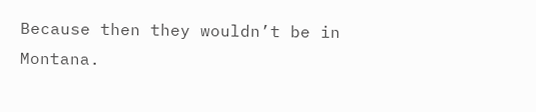Because then they wouldn’t be in Montana.